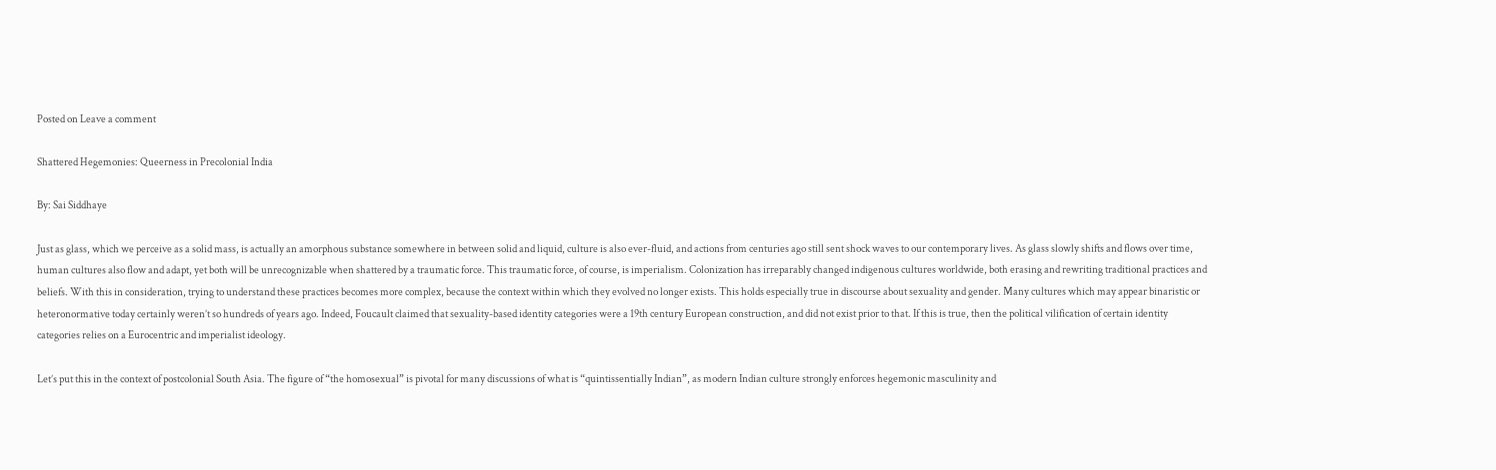Posted on Leave a comment

Shattered Hegemonies: Queerness in Precolonial India

By: Sai Siddhaye

Just as glass, which we perceive as a solid mass, is actually an amorphous substance somewhere in between solid and liquid, culture is also ever-fluid, and actions from centuries ago still sent shock waves to our contemporary lives. As glass slowly shifts and flows over time, human cultures also flow and adapt, yet both will be unrecognizable when shattered by a traumatic force. This traumatic force, of course, is imperialism. Colonization has irreparably changed indigenous cultures worldwide, both erasing and rewriting traditional practices and beliefs. With this in consideration, trying to understand these practices becomes more complex, because the context within which they evolved no longer exists. This holds especially true in discourse about sexuality and gender. Many cultures which may appear binaristic or heteronormative today certainly weren’t so hundreds of years ago. Indeed, Foucault claimed that sexuality-based identity categories were a 19th century European construction, and did not exist prior to that. If this is true, then the political vilification of certain identity categories relies on a Eurocentric and imperialist ideology.

Let’s put this in the context of postcolonial South Asia. The figure of “the homosexual” is pivotal for many discussions of what is “quintissentially Indian”, as modern Indian culture strongly enforces hegemonic masculinity and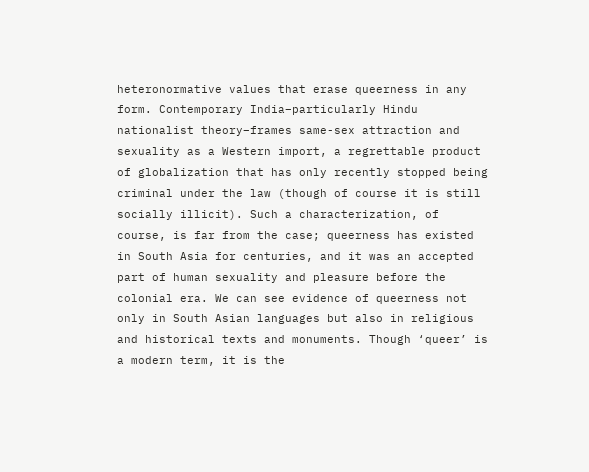heteronormative values that erase queerness in any form. Contemporary India–particularly Hindu nationalist theory–frames same-sex attraction and sexuality as a Western import, a regrettable product of globalization that has only recently stopped being criminal under the law (though of course it is still socially illicit). Such a characterization, of course, is far from the case; queerness has existed in South Asia for centuries, and it was an accepted part of human sexuality and pleasure before the colonial era. We can see evidence of queerness not only in South Asian languages but also in religious and historical texts and monuments. Though ‘queer’ is a modern term, it is the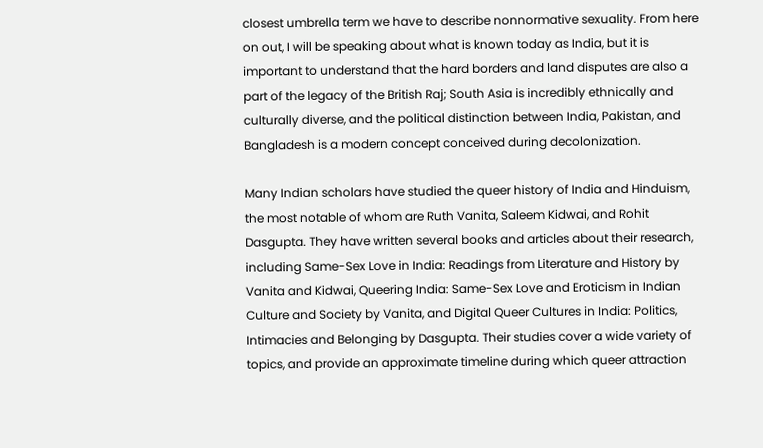closest umbrella term we have to describe nonnormative sexuality. From here on out, I will be speaking about what is known today as India, but it is important to understand that the hard borders and land disputes are also a part of the legacy of the British Raj; South Asia is incredibly ethnically and culturally diverse, and the political distinction between India, Pakistan, and Bangladesh is a modern concept conceived during decolonization.

Many Indian scholars have studied the queer history of India and Hinduism, the most notable of whom are Ruth Vanita, Saleem Kidwai, and Rohit Dasgupta. They have written several books and articles about their research, including Same-Sex Love in India: Readings from Literature and History by Vanita and Kidwai, Queering India: Same-Sex Love and Eroticism in Indian Culture and Society by Vanita, and Digital Queer Cultures in India: Politics, Intimacies and Belonging by Dasgupta. Their studies cover a wide variety of topics, and provide an approximate timeline during which queer attraction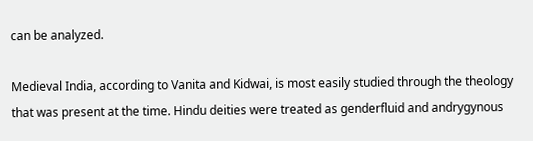can be analyzed.

Medieval India, according to Vanita and Kidwai, is most easily studied through the theology that was present at the time. Hindu deities were treated as genderfluid and andrygynous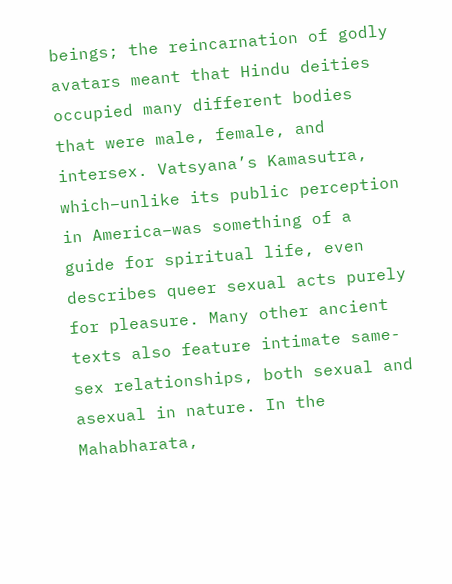beings; the reincarnation of godly avatars meant that Hindu deities occupied many different bodies that were male, female, and intersex. Vatsyana’s Kamasutra, which–unlike its public perception in America–was something of a guide for spiritual life, even describes queer sexual acts purely for pleasure. Many other ancient texts also feature intimate same-sex relationships, both sexual and asexual in nature. In the Mahabharata,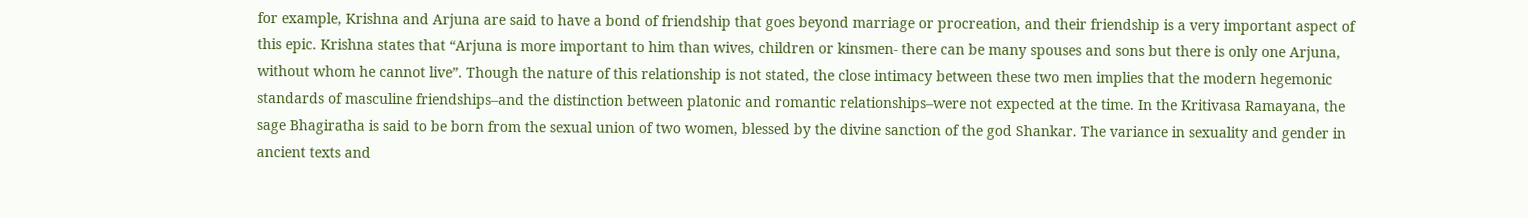for example, Krishna and Arjuna are said to have a bond of friendship that goes beyond marriage or procreation, and their friendship is a very important aspect of this epic. Krishna states that “Arjuna is more important to him than wives, children or kinsmen- there can be many spouses and sons but there is only one Arjuna, without whom he cannot live”. Though the nature of this relationship is not stated, the close intimacy between these two men implies that the modern hegemonic standards of masculine friendships–and the distinction between platonic and romantic relationships–were not expected at the time. In the Kritivasa Ramayana, the sage Bhagiratha is said to be born from the sexual union of two women, blessed by the divine sanction of the god Shankar. The variance in sexuality and gender in ancient texts and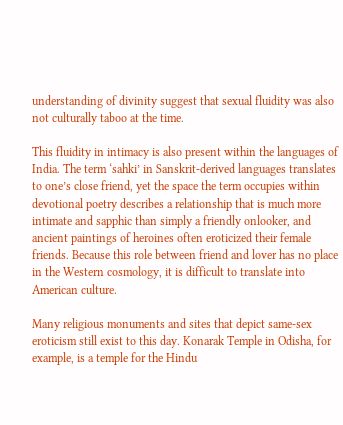understanding of divinity suggest that sexual fluidity was also not culturally taboo at the time.

This fluidity in intimacy is also present within the languages of India. The term ‘sahki’ in Sanskrit-derived languages translates to one’s close friend, yet the space the term occupies within devotional poetry describes a relationship that is much more intimate and sapphic than simply a friendly onlooker, and ancient paintings of heroines often eroticized their female friends. Because this role between friend and lover has no place in the Western cosmology, it is difficult to translate into American culture.

Many religious monuments and sites that depict same-sex eroticism still exist to this day. Konarak Temple in Odisha, for example, is a temple for the Hindu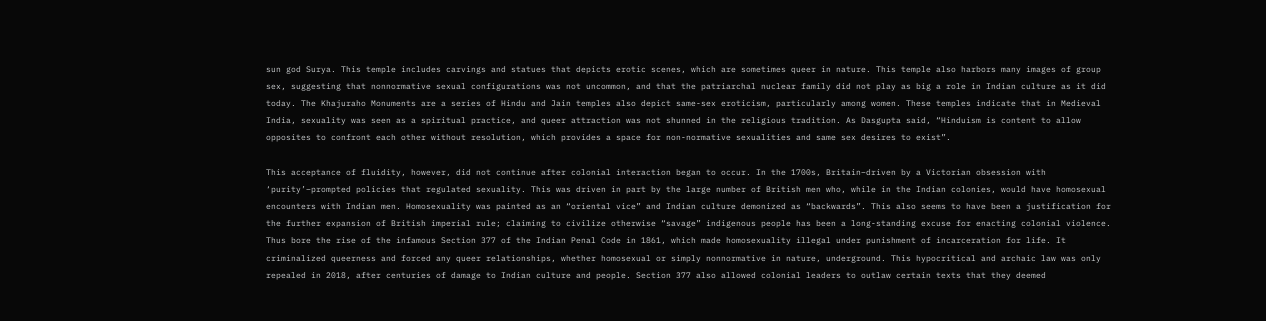sun god Surya. This temple includes carvings and statues that depicts erotic scenes, which are sometimes queer in nature. This temple also harbors many images of group sex, suggesting that nonnormative sexual configurations was not uncommon, and that the patriarchal nuclear family did not play as big a role in Indian culture as it did today. The Khajuraho Monuments are a series of Hindu and Jain temples also depict same-sex eroticism, particularly among women. These temples indicate that in Medieval India, sexuality was seen as a spiritual practice, and queer attraction was not shunned in the religious tradition. As Dasgupta said, “Hinduism is content to allow opposites to confront each other without resolution, which provides a space for non-normative sexualities and same sex desires to exist”.

This acceptance of fluidity, however, did not continue after colonial interaction began to occur. In the 1700s, Britain–driven by a Victorian obsession with ‘purity’–prompted policies that regulated sexuality. This was driven in part by the large number of British men who, while in the Indian colonies, would have homosexual encounters with Indian men. Homosexuality was painted as an “oriental vice” and Indian culture demonized as “backwards”. This also seems to have been a justification for the further expansion of British imperial rule; claiming to civilize otherwise “savage” indigenous people has been a long-standing excuse for enacting colonial violence. Thus bore the rise of the infamous Section 377 of the Indian Penal Code in 1861, which made homosexuality illegal under punishment of incarceration for life. It criminalized queerness and forced any queer relationships, whether homosexual or simply nonnormative in nature, underground. This hypocritical and archaic law was only repealed in 2018, after centuries of damage to Indian culture and people. Section 377 also allowed colonial leaders to outlaw certain texts that they deemed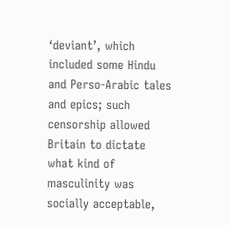‘deviant’, which included some Hindu and Perso-Arabic tales and epics; such censorship allowed Britain to dictate what kind of masculinity was socially acceptable,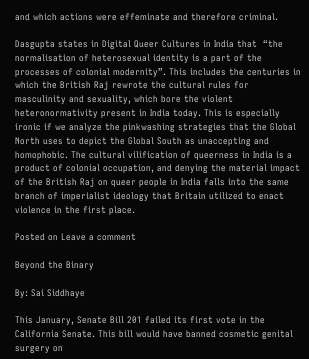and which actions were effeminate and therefore criminal.

Dasgupta states in Digital Queer Cultures in India that  “the normalisation of heterosexual identity is a part of the processes of colonial modernity”. This includes the centuries in which the British Raj rewrote the cultural rules for masculinity and sexuality, which bore the violent heteronormativity present in India today. This is especially ironic if we analyze the pinkwashing strategies that the Global North uses to depict the Global South as unaccepting and homophobic. The cultural vilification of queerness in India is a product of colonial occupation, and denying the material impact of the British Raj on queer people in India falls into the same branch of imperialist ideology that Britain utilized to enact violence in the first place.

Posted on Leave a comment

Beyond the Binary

By: Sai Siddhaye

This January, Senate Bill 201 failed its first vote in the California Senate. This bill would have banned cosmetic genital surgery on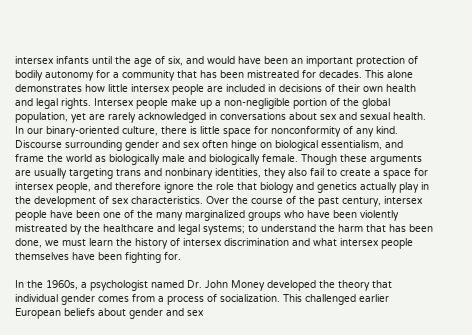intersex infants until the age of six, and would have been an important protection of bodily autonomy for a community that has been mistreated for decades. This alone demonstrates how little intersex people are included in decisions of their own health and legal rights. Intersex people make up a non-negligible portion of the global population, yet are rarely acknowledged in conversations about sex and sexual health. In our binary-oriented culture, there is little space for nonconformity of any kind. Discourse surrounding gender and sex often hinge on biological essentialism, and frame the world as biologically male and biologically female. Though these arguments are usually targeting trans and nonbinary identities, they also fail to create a space for intersex people, and therefore ignore the role that biology and genetics actually play in the development of sex characteristics. Over the course of the past century, intersex people have been one of the many marginalized groups who have been violently mistreated by the healthcare and legal systems; to understand the harm that has been done, we must learn the history of intersex discrimination and what intersex people themselves have been fighting for.

In the 1960s, a psychologist named Dr. John Money developed the theory that individual gender comes from a process of socialization. This challenged earlier European beliefs about gender and sex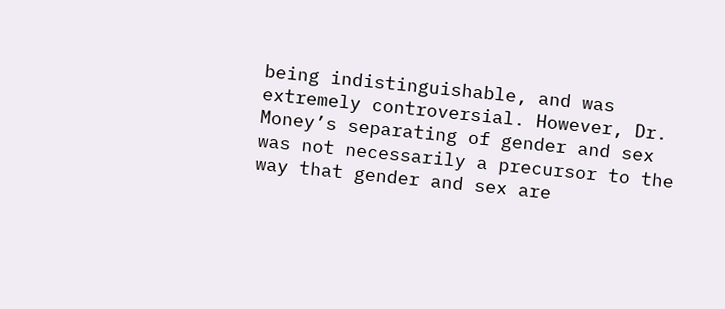being indistinguishable, and was extremely controversial. However, Dr. Money’s separating of gender and sex was not necessarily a precursor to the way that gender and sex are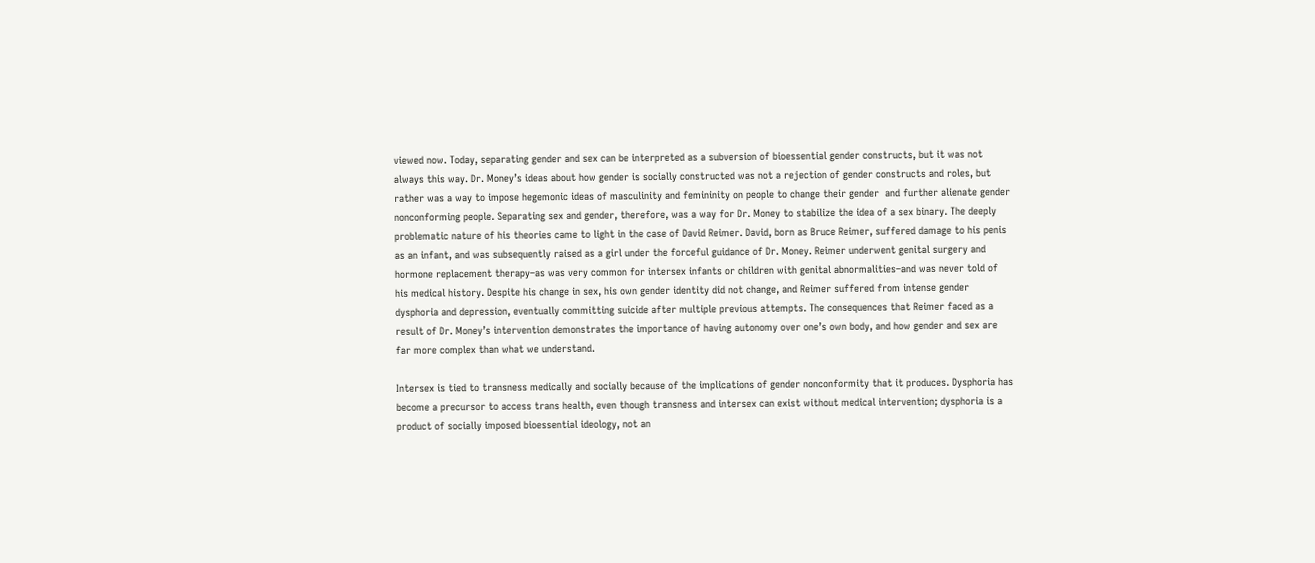viewed now. Today, separating gender and sex can be interpreted as a subversion of bioessential gender constructs, but it was not always this way. Dr. Money’s ideas about how gender is socially constructed was not a rejection of gender constructs and roles, but rather was a way to impose hegemonic ideas of masculinity and femininity on people to change their gender  and further alienate gender nonconforming people. Separating sex and gender, therefore, was a way for Dr. Money to stabilize the idea of a sex binary. The deeply problematic nature of his theories came to light in the case of David Reimer. David, born as Bruce Reimer, suffered damage to his penis as an infant, and was subsequently raised as a girl under the forceful guidance of Dr. Money. Reimer underwent genital surgery and hormone replacement therapy–as was very common for intersex infants or children with genital abnormalities–and was never told of his medical history. Despite his change in sex, his own gender identity did not change, and Reimer suffered from intense gender dysphoria and depression, eventually committing suicide after multiple previous attempts. The consequences that Reimer faced as a result of Dr. Money’s intervention demonstrates the importance of having autonomy over one’s own body, and how gender and sex are far more complex than what we understand.

Intersex is tied to transness medically and socially because of the implications of gender nonconformity that it produces. Dysphoria has become a precursor to access trans health, even though transness and intersex can exist without medical intervention; dysphoria is a product of socially imposed bioessential ideology, not an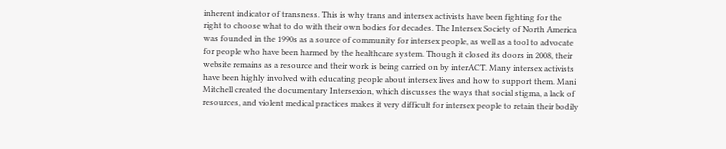inherent indicator of transness. This is why trans and intersex activists have been fighting for the right to choose what to do with their own bodies for decades. The Intersex Society of North America was founded in the 1990s as a source of community for intersex people, as well as a tool to advocate for people who have been harmed by the healthcare system. Though it closed its doors in 2008, their website remains as a resource and their work is being carried on by interACT. Many intersex activists have been highly involved with educating people about intersex lives and how to support them. Mani Mitchell created the documentary Intersexion, which discusses the ways that social stigma, a lack of resources, and violent medical practices makes it very difficult for intersex people to retain their bodily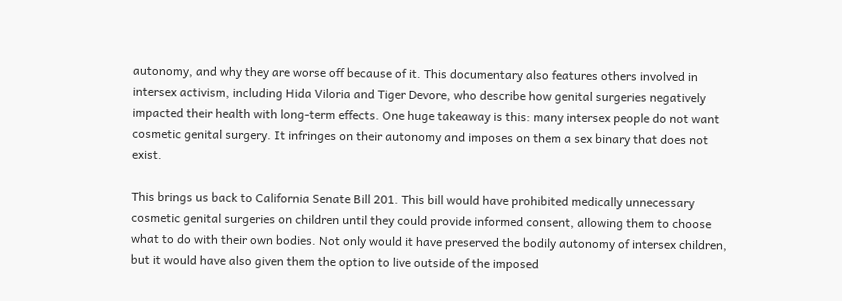autonomy, and why they are worse off because of it. This documentary also features others involved in intersex activism, including Hida Viloria and Tiger Devore, who describe how genital surgeries negatively impacted their health with long-term effects. One huge takeaway is this: many intersex people do not want cosmetic genital surgery. It infringes on their autonomy and imposes on them a sex binary that does not exist.

This brings us back to California Senate Bill 201. This bill would have prohibited medically unnecessary cosmetic genital surgeries on children until they could provide informed consent, allowing them to choose what to do with their own bodies. Not only would it have preserved the bodily autonomy of intersex children, but it would have also given them the option to live outside of the imposed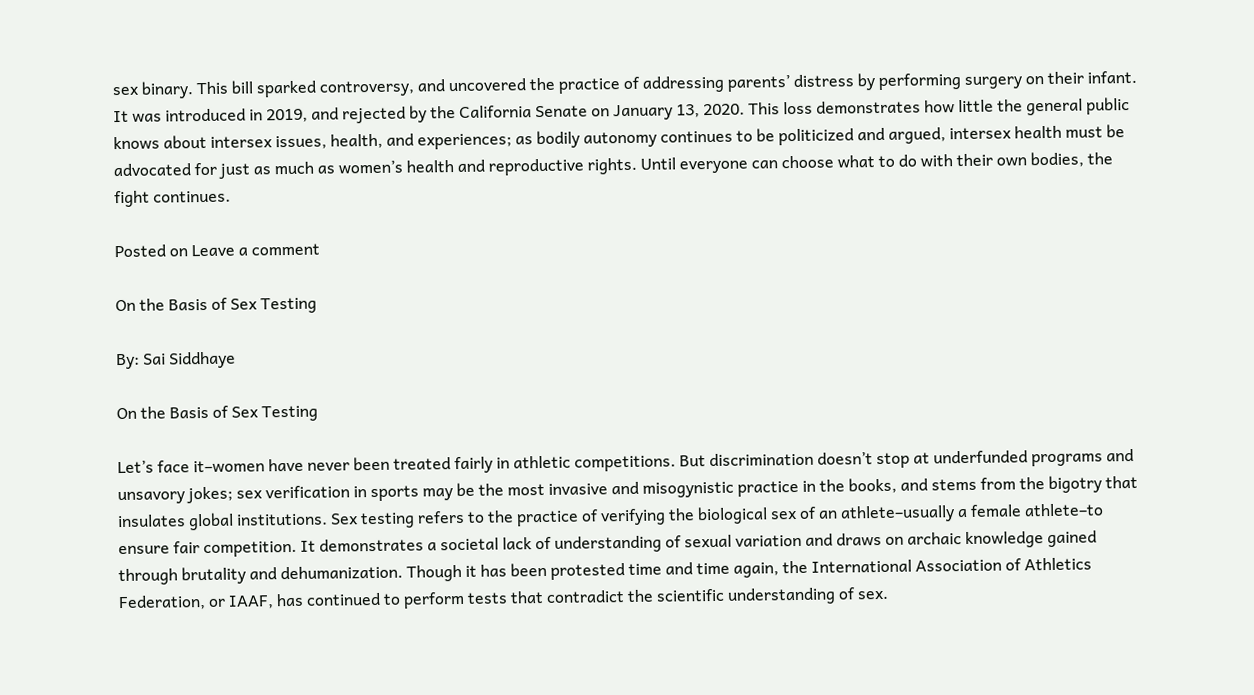sex binary. This bill sparked controversy, and uncovered the practice of addressing parents’ distress by performing surgery on their infant. It was introduced in 2019, and rejected by the California Senate on January 13, 2020. This loss demonstrates how little the general public knows about intersex issues, health, and experiences; as bodily autonomy continues to be politicized and argued, intersex health must be advocated for just as much as women’s health and reproductive rights. Until everyone can choose what to do with their own bodies, the fight continues.

Posted on Leave a comment

On the Basis of Sex Testing

By: Sai Siddhaye

On the Basis of Sex Testing

Let’s face it–women have never been treated fairly in athletic competitions. But discrimination doesn’t stop at underfunded programs and unsavory jokes; sex verification in sports may be the most invasive and misogynistic practice in the books, and stems from the bigotry that insulates global institutions. Sex testing refers to the practice of verifying the biological sex of an athlete–usually a female athlete–to ensure fair competition. It demonstrates a societal lack of understanding of sexual variation and draws on archaic knowledge gained through brutality and dehumanization. Though it has been protested time and time again, the International Association of Athletics Federation, or IAAF, has continued to perform tests that contradict the scientific understanding of sex.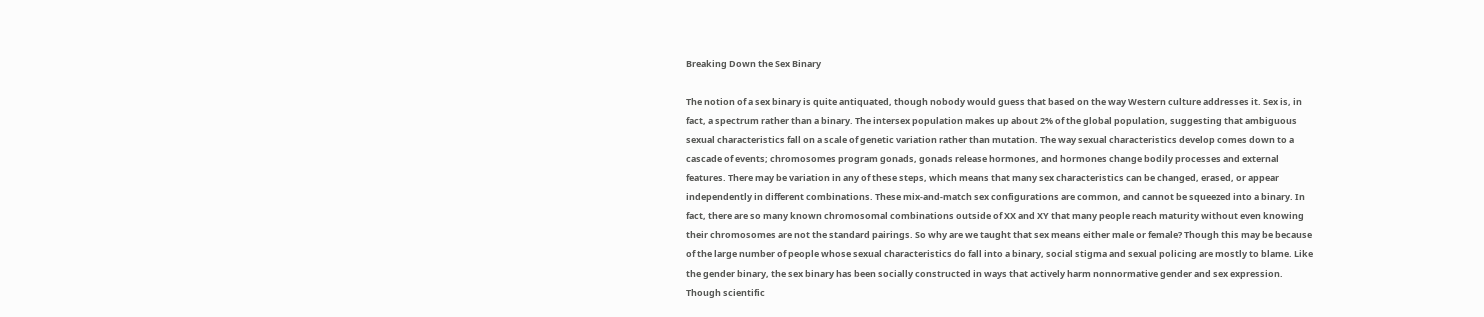Breaking Down the Sex Binary

The notion of a sex binary is quite antiquated, though nobody would guess that based on the way Western culture addresses it. Sex is, in fact, a spectrum rather than a binary. The intersex population makes up about 2% of the global population, suggesting that ambiguous sexual characteristics fall on a scale of genetic variation rather than mutation. The way sexual characteristics develop comes down to a cascade of events; chromosomes program gonads, gonads release hormones, and hormones change bodily processes and external features. There may be variation in any of these steps, which means that many sex characteristics can be changed, erased, or appear independently in different combinations. These mix-and-match sex configurations are common, and cannot be squeezed into a binary. In fact, there are so many known chromosomal combinations outside of XX and XY that many people reach maturity without even knowing their chromosomes are not the standard pairings. So why are we taught that sex means either male or female? Though this may be because of the large number of people whose sexual characteristics do fall into a binary, social stigma and sexual policing are mostly to blame. Like the gender binary, the sex binary has been socially constructed in ways that actively harm nonnormative gender and sex expression. Though scientific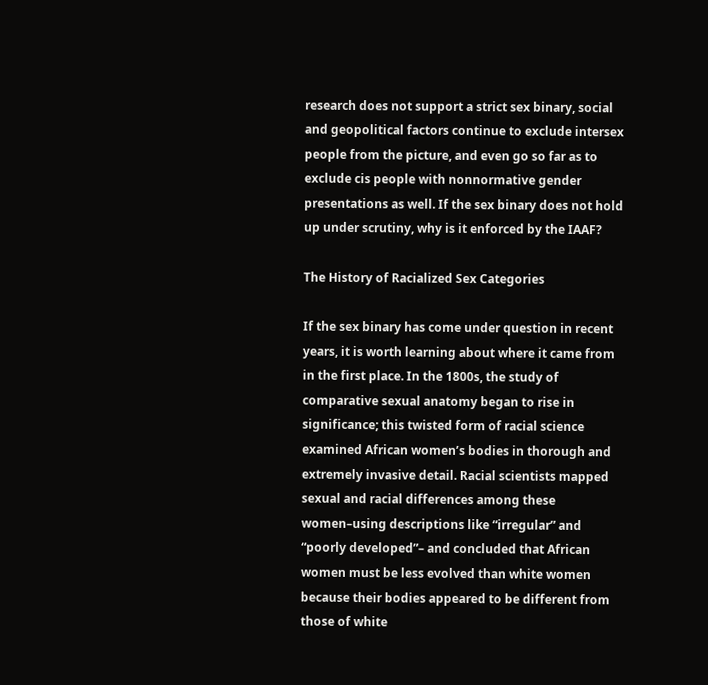research does not support a strict sex binary, social and geopolitical factors continue to exclude intersex people from the picture, and even go so far as to exclude cis people with nonnormative gender presentations as well. If the sex binary does not hold up under scrutiny, why is it enforced by the IAAF?

The History of Racialized Sex Categories

If the sex binary has come under question in recent years, it is worth learning about where it came from in the first place. In the 1800s, the study of comparative sexual anatomy began to rise in significance; this twisted form of racial science examined African women’s bodies in thorough and extremely invasive detail. Racial scientists mapped sexual and racial differences among these women–using descriptions like “irregular” and “poorly developed”– and concluded that African women must be less evolved than white women because their bodies appeared to be different from those of white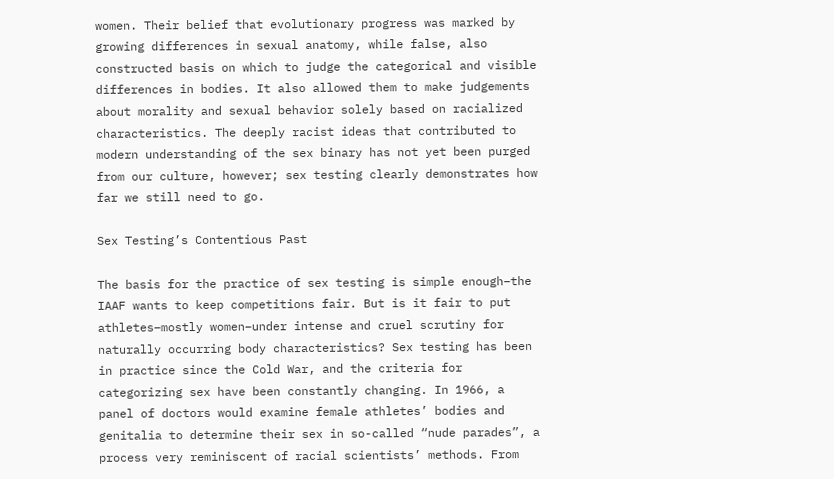women. Their belief that evolutionary progress was marked by growing differences in sexual anatomy, while false, also constructed basis on which to judge the categorical and visible differences in bodies. It also allowed them to make judgements about morality and sexual behavior solely based on racialized characteristics. The deeply racist ideas that contributed to modern understanding of the sex binary has not yet been purged from our culture, however; sex testing clearly demonstrates how far we still need to go.

Sex Testing’s Contentious Past

The basis for the practice of sex testing is simple enough–the IAAF wants to keep competitions fair. But is it fair to put athletes–mostly women–under intense and cruel scrutiny for naturally occurring body characteristics? Sex testing has been in practice since the Cold War, and the criteria for categorizing sex have been constantly changing. In 1966, a panel of doctors would examine female athletes’ bodies and genitalia to determine their sex in so-called “nude parades”, a process very reminiscent of racial scientists’ methods. From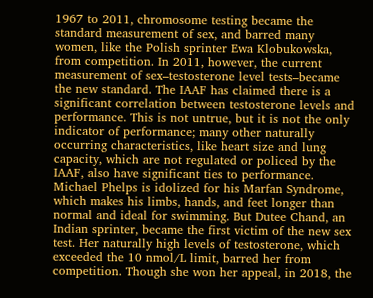1967 to 2011, chromosome testing became the standard measurement of sex, and barred many women, like the Polish sprinter Ewa Klobukowska, from competition. In 2011, however, the current measurement of sex–testosterone level tests–became the new standard. The IAAF has claimed there is a significant correlation between testosterone levels and performance. This is not untrue, but it is not the only indicator of performance; many other naturally occurring characteristics, like heart size and lung capacity, which are not regulated or policed by the IAAF, also have significant ties to performance. Michael Phelps is idolized for his Marfan Syndrome, which makes his limbs, hands, and feet longer than normal and ideal for swimming. But Dutee Chand, an Indian sprinter, became the first victim of the new sex test. Her naturally high levels of testosterone, which exceeded the 10 nmol/L limit, barred her from competition. Though she won her appeal, in 2018, the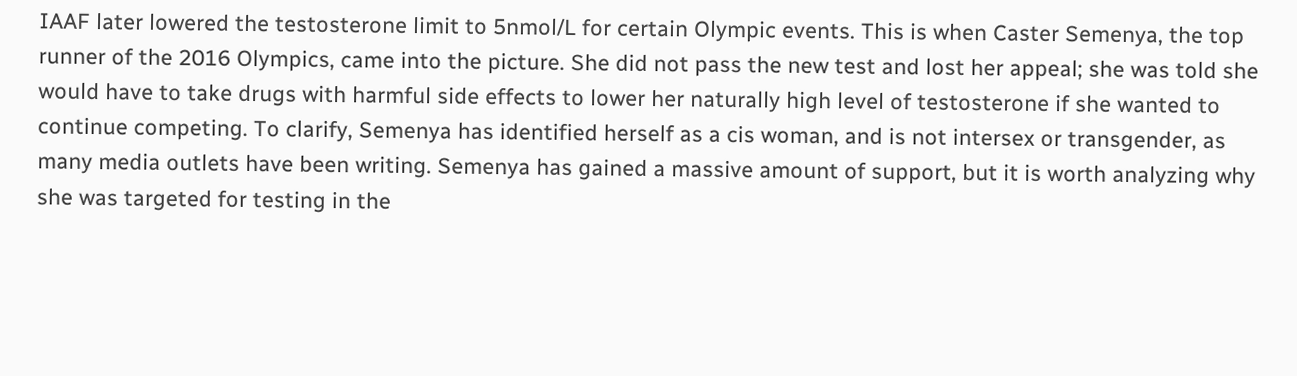IAAF later lowered the testosterone limit to 5nmol/L for certain Olympic events. This is when Caster Semenya, the top runner of the 2016 Olympics, came into the picture. She did not pass the new test and lost her appeal; she was told she would have to take drugs with harmful side effects to lower her naturally high level of testosterone if she wanted to continue competing. To clarify, Semenya has identified herself as a cis woman, and is not intersex or transgender, as many media outlets have been writing. Semenya has gained a massive amount of support, but it is worth analyzing why she was targeted for testing in the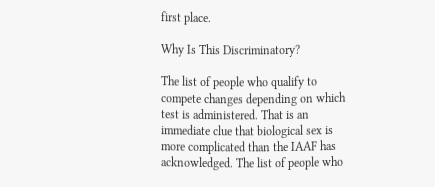first place.

Why Is This Discriminatory?

The list of people who qualify to compete changes depending on which test is administered. That is an immediate clue that biological sex is more complicated than the IAAF has acknowledged. The list of people who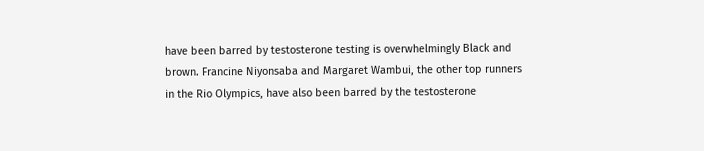have been barred by testosterone testing is overwhelmingly Black and brown. Francine Niyonsaba and Margaret Wambui, the other top runners in the Rio Olympics, have also been barred by the testosterone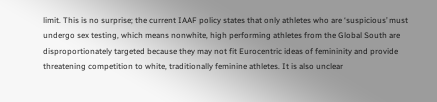limit. This is no surprise; the current IAAF policy states that only athletes who are ‘suspicious’ must undergo sex testing, which means nonwhite, high performing athletes from the Global South are disproportionately targeted because they may not fit Eurocentric ideas of femininity and provide threatening competition to white, traditionally feminine athletes. It is also unclear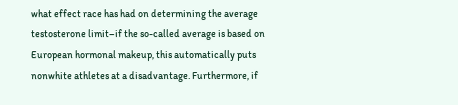what effect race has had on determining the average testosterone limit–if the so-called average is based on European hormonal makeup, this automatically puts nonwhite athletes at a disadvantage. Furthermore, if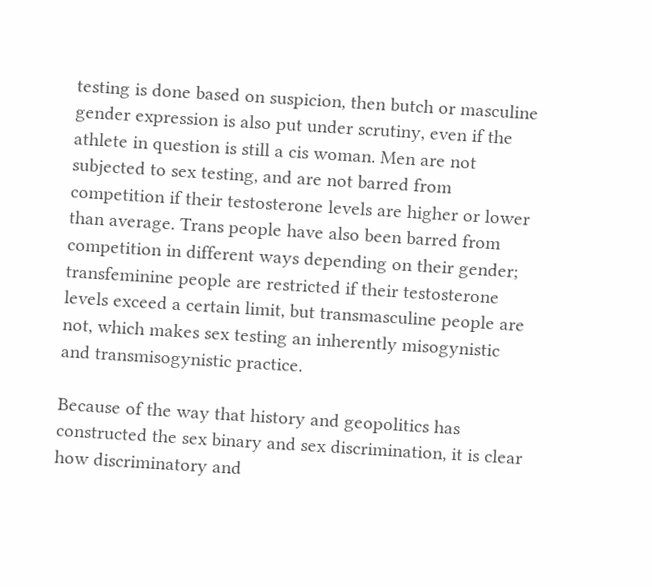testing is done based on suspicion, then butch or masculine gender expression is also put under scrutiny, even if the athlete in question is still a cis woman. Men are not subjected to sex testing, and are not barred from competition if their testosterone levels are higher or lower than average. Trans people have also been barred from competition in different ways depending on their gender; transfeminine people are restricted if their testosterone levels exceed a certain limit, but transmasculine people are not, which makes sex testing an inherently misogynistic and transmisogynistic practice.

Because of the way that history and geopolitics has constructed the sex binary and sex discrimination, it is clear how discriminatory and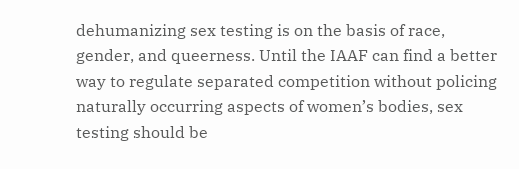dehumanizing sex testing is on the basis of race, gender, and queerness. Until the IAAF can find a better way to regulate separated competition without policing naturally occurring aspects of women’s bodies, sex testing should be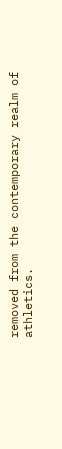removed from the contemporary realm of athletics.